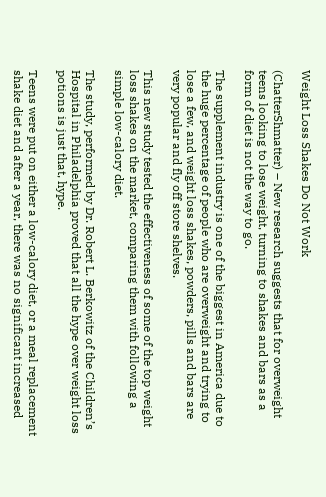Weight Loss Shakes Do Not Work

(ChatterShmatter) – New research suggests that for overweight teens looking to lose weight, turning to shakes and bars as a form of diet is not the way to go.

The supplement industry is one of the biggest in America due to the huge percentage of people who are overweight and trying to lose a few, and weight loss shakes, powders, pills and bars are very popular and fly off store shelves.

This new study tested the effectiveness of some of the top weight loss shakes on the market, comparing them with following a simple low-calory diet.

The study, performed by Dr. Robert L. Berkowitz of the Children’s Hospital in Philadelphia proved that all the hype over weight loss potions is just that, hype.

Teens were put on either a low-calory diet, or a meal replacement shake diet and after a year, there was no significant increased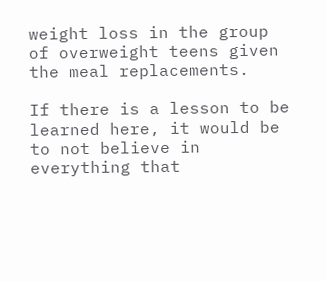weight loss in the group of overweight teens given the meal replacements.

If there is a lesson to be learned here, it would be to not believe in everything that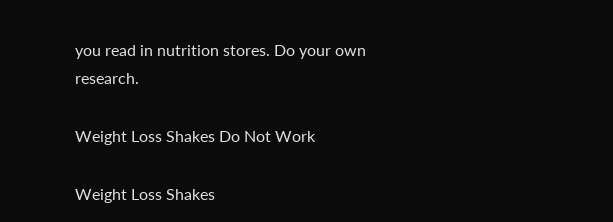you read in nutrition stores. Do your own research.

Weight Loss Shakes Do Not Work

Weight Loss Shakes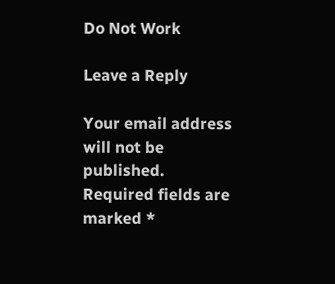Do Not Work

Leave a Reply

Your email address will not be published. Required fields are marked *